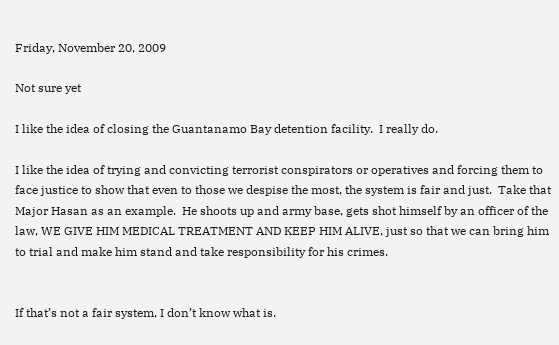Friday, November 20, 2009

Not sure yet

I like the idea of closing the Guantanamo Bay detention facility.  I really do.

I like the idea of trying and convicting terrorist conspirators or operatives and forcing them to face justice to show that even to those we despise the most, the system is fair and just.  Take that Major Hasan as an example.  He shoots up and army base, gets shot himself by an officer of the law, WE GIVE HIM MEDICAL TREATMENT AND KEEP HIM ALIVE, just so that we can bring him to trial and make him stand and take responsibility for his crimes.


If that’s not a fair system, I don’t know what is.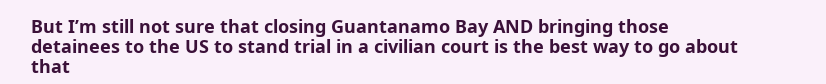But I’m still not sure that closing Guantanamo Bay AND bringing those detainees to the US to stand trial in a civilian court is the best way to go about that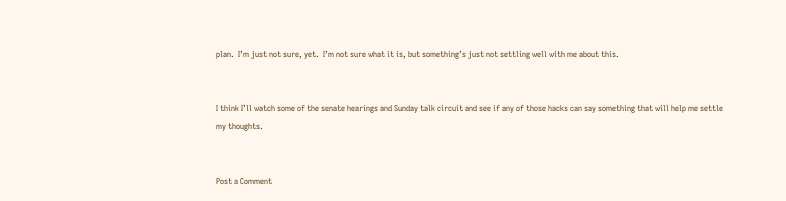plan.  I’m just not sure, yet.  I’m not sure what it is, but something’s just not settling well with me about this.


I think I’ll watch some of the senate hearings and Sunday talk circuit and see if any of those hacks can say something that will help me settle my thoughts.


Post a Comment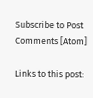Subscribe to Post Comments [Atom]

Links to this post: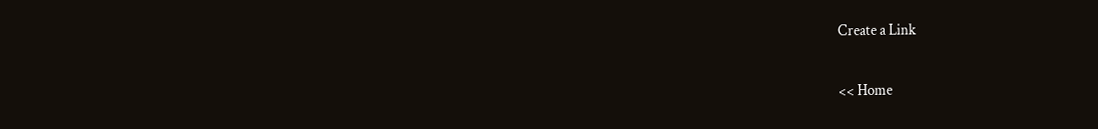Create a Link

<< Home